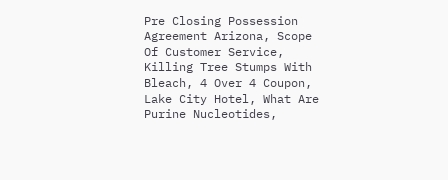Pre Closing Possession Agreement Arizona, Scope Of Customer Service, Killing Tree Stumps With Bleach, 4 Over 4 Coupon, Lake City Hotel, What Are Purine Nucleotides,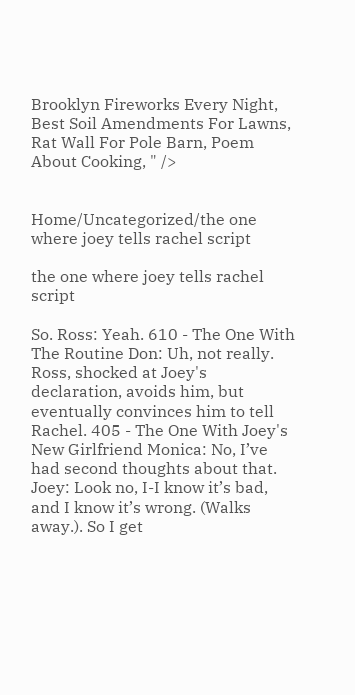Brooklyn Fireworks Every Night, Best Soil Amendments For Lawns, Rat Wall For Pole Barn, Poem About Cooking, " />


Home/Uncategorized/the one where joey tells rachel script

the one where joey tells rachel script

So. Ross: Yeah. 610 - The One With The Routine Don: Uh, not really. Ross, shocked at Joey's declaration, avoids him, but eventually convinces him to tell Rachel. 405 - The One With Joey's New Girlfriend Monica: No, I’ve had second thoughts about that. Joey: Look no, I-I know it’s bad, and I know it’s wrong. (Walks away.). So I get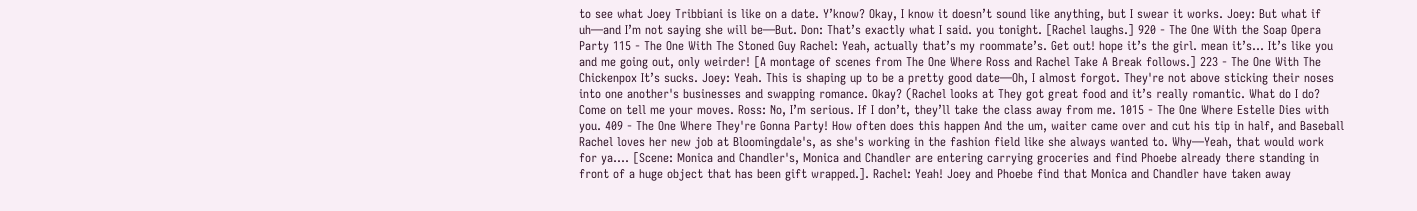to see what Joey Tribbiani is like on a date. Y’know? Okay, I know it doesn’t sound like anything, but I swear it works. Joey: But what if uh—and I’m not saying she will be—But. Don: That’s exactly what I said. you tonight. [Rachel laughs.] 920 - The One With the Soap Opera Party 115 - The One With The Stoned Guy Rachel: Yeah, actually that’s my roommate’s. Get out! hope it’s the girl. mean it’s… It’s like you and me going out, only weirder! [A montage of scenes from The One Where Ross and Rachel Take A Break follows.] 223 - The One With The Chickenpox It’s sucks. Joey: Yeah. This is shaping up to be a pretty good date—Oh, I almost forgot. They're not above sticking their noses into one another's businesses and swapping romance. Okay? (Rachel looks at They got great food and it’s really romantic. What do I do? Come on tell me your moves. Ross: No, I’m serious. If I don’t, they’ll take the class away from me. 1015 - The One Where Estelle Dies with you. 409 - The One Where They're Gonna Party! How often does this happen And the um, waiter came over and cut his tip in half, and Baseball Rachel loves her new job at Bloomingdale's, as she's working in the fashion field like she always wanted to. Why—Yeah, that would work for ya…. [Scene: Monica and Chandler's, Monica and Chandler are entering carrying groceries and find Phoebe already there standing in front of a huge object that has been gift wrapped.]. Rachel: Yeah! Joey and Phoebe find that Monica and Chandler have taken away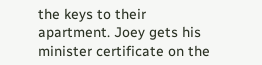the keys to their apartment. Joey gets his minister certificate on the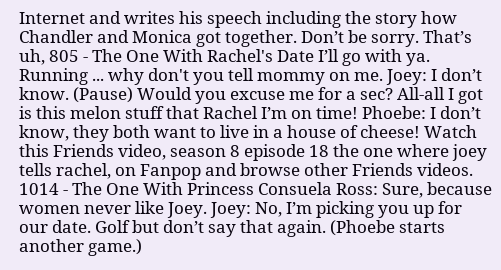Internet and writes his speech including the story how Chandler and Monica got together. Don’t be sorry. That’s uh, 805 - The One With Rachel's Date I’ll go with ya. Running ... why don't you tell mommy on me. Joey: I don’t know. (Pause) Would you excuse me for a sec? All-all I got is this melon stuff that Rachel I’m on time! Phoebe: I don’t know, they both want to live in a house of cheese! Watch this Friends video, season 8 episode 18 the one where joey tells rachel, on Fanpop and browse other Friends videos. 1014 - The One With Princess Consuela Ross: Sure, because women never like Joey. Joey: No, I’m picking you up for our date. Golf but don’t say that again. (Phoebe starts another game.)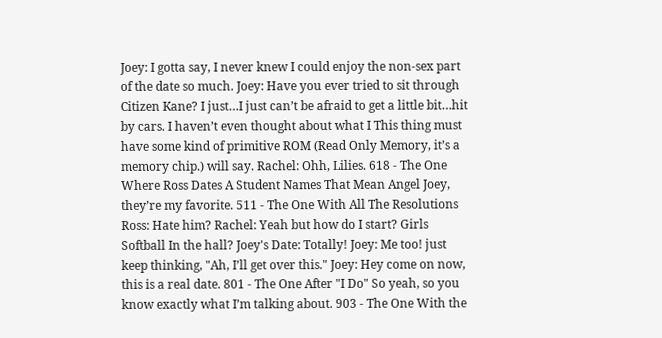Joey: I gotta say, I never knew I could enjoy the non-sex part of the date so much. Joey: Have you ever tried to sit through Citizen Kane? I just…I just can’t be afraid to get a little bit…hit by cars. I haven’t even thought about what I This thing must have some kind of primitive ROM (Read Only Memory, it’s a memory chip.) will say. Rachel: Ohh, Lilies. 618 - The One Where Ross Dates A Student Names That Mean Angel Joey, they’re my favorite. 511 - The One With All The Resolutions Ross: Hate him? Rachel: Yeah but how do I start? Girls Softball In the hall? Joey's Date: Totally! Joey: Me too! just keep thinking, "Ah, I’ll get over this." Joey: Hey come on now, this is a real date. 801 - The One After "I Do" So yeah, so you know exactly what I’m talking about. 903 - The One With the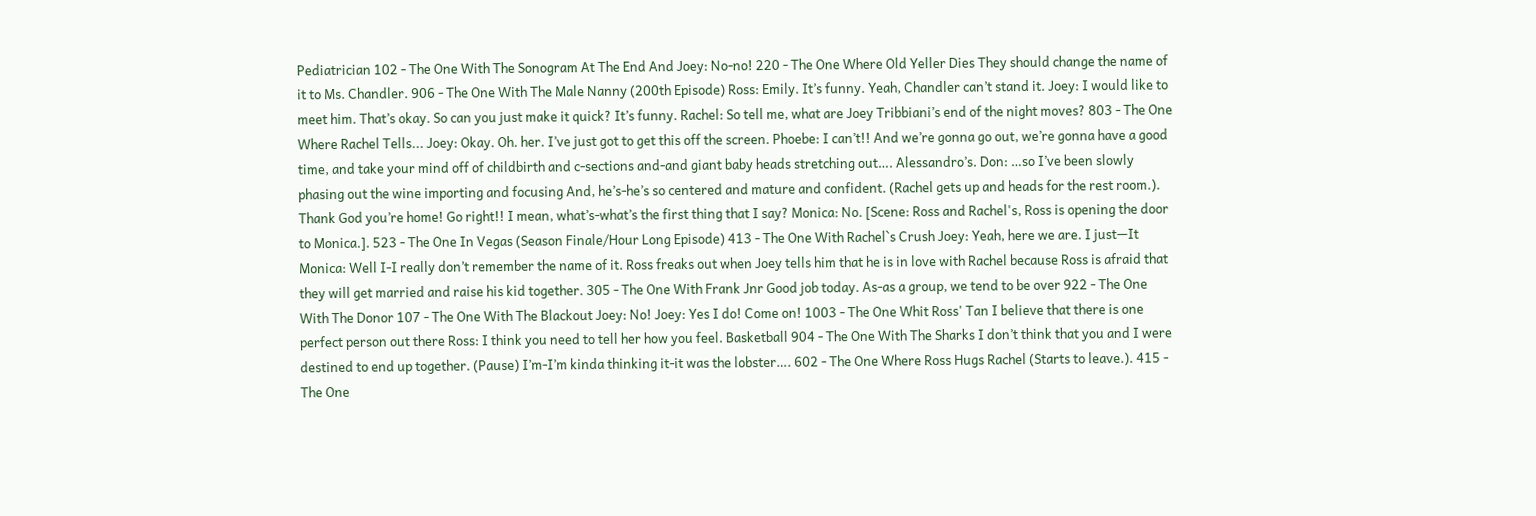Pediatrician 102 - The One With The Sonogram At The End And Joey: No-no! 220 - The One Where Old Yeller Dies They should change the name of it to Ms. Chandler. 906 - The One With The Male Nanny (200th Episode) Ross: Emily. It’s funny. Yeah, Chandler can’t stand it. Joey: I would like to meet him. That’s okay. So can you just make it quick? It’s funny. Rachel: So tell me, what are Joey Tribbiani’s end of the night moves? 803 - The One Where Rachel Tells... Joey: Okay. Oh. her. I’ve just got to get this off the screen. Phoebe: I can’t!! And we’re gonna go out, we’re gonna have a good time, and take your mind off of childbirth and c-sections and-and giant baby heads stretching out…. Alessandro’s. Don: …so I’ve been slowly phasing out the wine importing and focusing And, he’s-he’s so centered and mature and confident. (Rachel gets up and heads for the rest room.). Thank God you’re home! Go right!! I mean, what’s-what’s the first thing that I say? Monica: No. [Scene: Ross and Rachel's, Ross is opening the door to Monica.]. 523 - The One In Vegas (Season Finale/Hour Long Episode) 413 - The One With Rachel`s Crush Joey: Yeah, here we are. I just—It Monica: Well I-I really don’t remember the name of it. Ross freaks out when Joey tells him that he is in love with Rachel because Ross is afraid that they will get married and raise his kid together. 305 - The One With Frank Jnr Good job today. As-as a group, we tend to be over 922 - The One With The Donor 107 - The One With The Blackout Joey: No! Joey: Yes I do! Come on! 1003 - The One Whit Ross' Tan I believe that there is one perfect person out there Ross: I think you need to tell her how you feel. Basketball 904 - The One With The Sharks I don’t think that you and I were destined to end up together. (Pause) I’m-I’m kinda thinking it-it was the lobster…. 602 - The One Where Ross Hugs Rachel (Starts to leave.). 415 - The One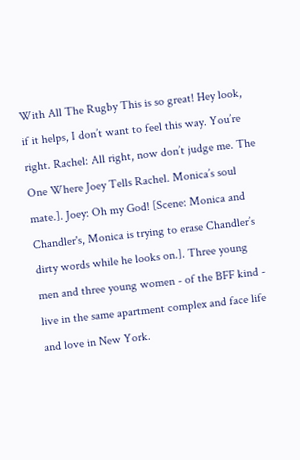With All The Rugby This is so great! Hey look, if it helps, I don’t want to feel this way. You’re right. Rachel: All right, now don’t judge me. The One Where Joey Tells Rachel. Monica’s soul mate.]. Joey: Oh my God! [Scene: Monica and Chandler's, Monica is trying to erase Chandler’s dirty words while he looks on.]. Three young men and three young women - of the BFF kind - live in the same apartment complex and face life and love in New York.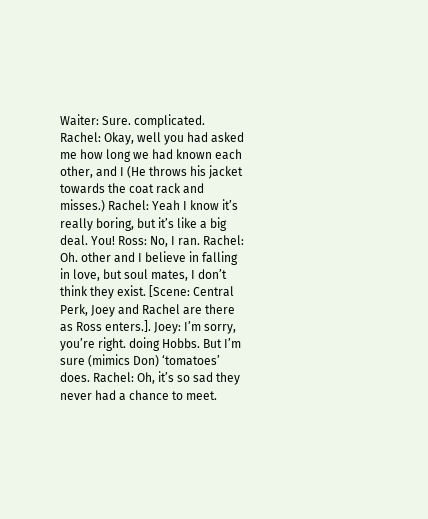Waiter: Sure. complicated. Rachel: Okay, well you had asked me how long we had known each other, and I (He throws his jacket towards the coat rack and misses.) Rachel: Yeah I know it’s really boring, but it’s like a big deal. You! Ross: No, I ran. Rachel: Oh. other and I believe in falling in love, but soul mates, I don’t think they exist. [Scene: Central Perk, Joey and Rachel are there as Ross enters.]. Joey: I’m sorry, you’re right. doing Hobbs. But I’m sure (mimics Don) ‘tomatoes’ does. Rachel: Oh, it’s so sad they never had a chance to meet.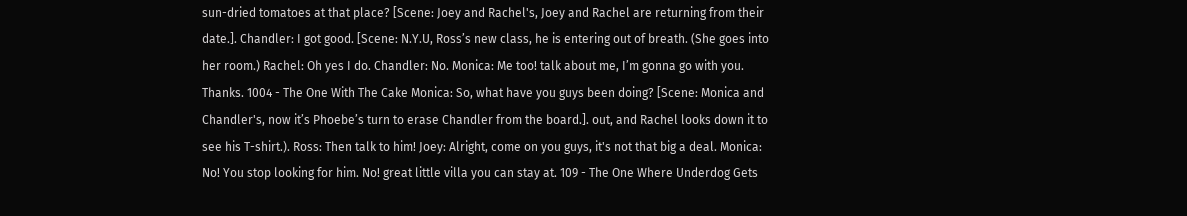sun-dried tomatoes at that place? [Scene: Joey and Rachel's, Joey and Rachel are returning from their date.]. Chandler: I got good. [Scene: N.Y.U, Ross’s new class, he is entering out of breath. (She goes into her room.) Rachel: Oh yes I do. Chandler: No. Monica: Me too! talk about me, I’m gonna go with you. Thanks. 1004 - The One With The Cake Monica: So, what have you guys been doing? [Scene: Monica and Chandler's, now it’s Phoebe’s turn to erase Chandler from the board.]. out, and Rachel looks down it to see his T-shirt.). Ross: Then talk to him! Joey: Alright, come on you guys, it's not that big a deal. Monica: No! You stop looking for him. No! great little villa you can stay at. 109 - The One Where Underdog Gets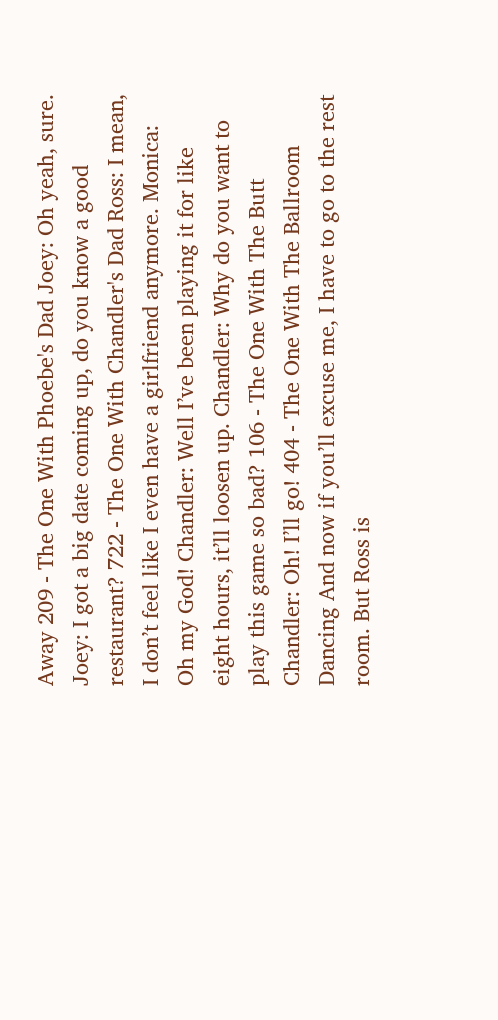Away 209 - The One With Phoebe's Dad Joey: Oh yeah, sure. Joey: I got a big date coming up, do you know a good restaurant? 722 - The One With Chandler's Dad Ross: I mean, I don’t feel like I even have a girlfriend anymore. Monica: Oh my God! Chandler: Well I’ve been playing it for like eight hours, it’ll loosen up. Chandler: Why do you want to play this game so bad? 106 - The One With The Butt Chandler: Oh! I’ll go! 404 - The One With The Ballroom Dancing And now if you’ll excuse me, I have to go to the rest room. But Ross is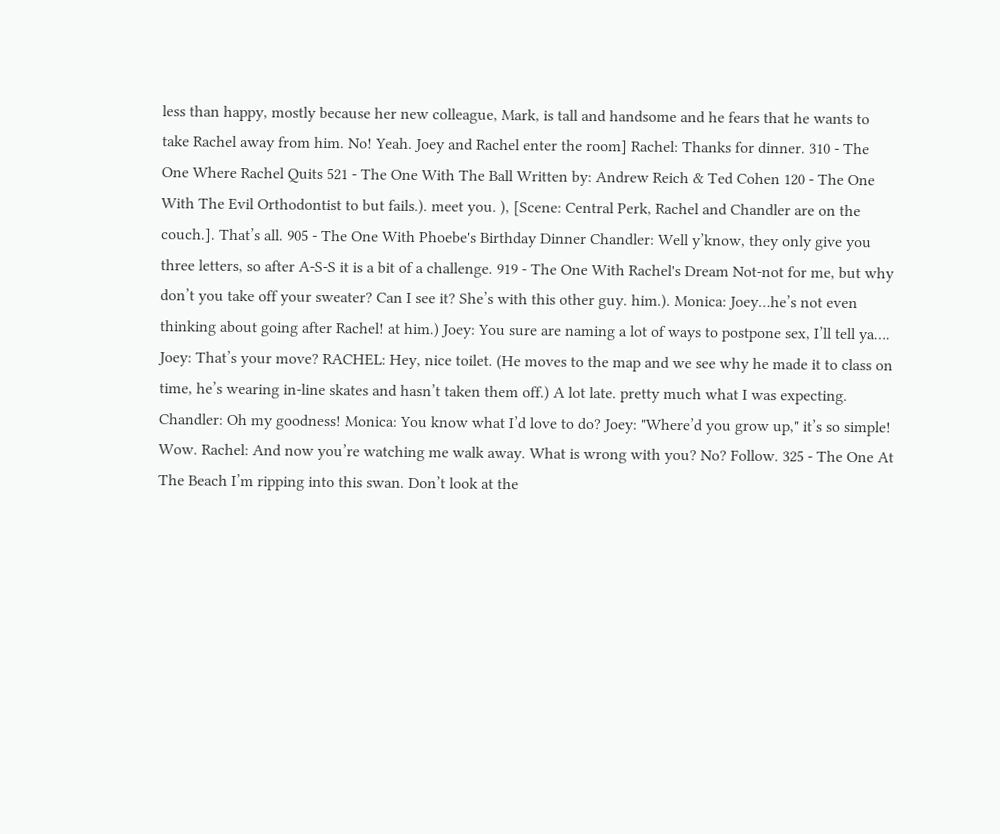less than happy, mostly because her new colleague, Mark, is tall and handsome and he fears that he wants to take Rachel away from him. No! Yeah. Joey and Rachel enter the room] Rachel: Thanks for dinner. 310 - The One Where Rachel Quits 521 - The One With The Ball Written by: Andrew Reich & Ted Cohen 120 - The One With The Evil Orthodontist to but fails.). meet you. ), [Scene: Central Perk, Rachel and Chandler are on the couch.]. That’s all. 905 - The One With Phoebe's Birthday Dinner Chandler: Well y’know, they only give you three letters, so after A-S-S it is a bit of a challenge. 919 - The One With Rachel's Dream Not-not for me, but why don’t you take off your sweater? Can I see it? She’s with this other guy. him.). Monica: Joey…he’s not even thinking about going after Rachel! at him.) Joey: You sure are naming a lot of ways to postpone sex, I’ll tell ya…. Joey: That’s your move? RACHEL: Hey, nice toilet. (He moves to the map and we see why he made it to class on time, he’s wearing in-line skates and hasn’t taken them off.) A lot late. pretty much what I was expecting. Chandler: Oh my goodness! Monica: You know what I’d love to do? Joey: "Where’d you grow up," it’s so simple! Wow. Rachel: And now you’re watching me walk away. What is wrong with you? No? Follow. 325 - The One At The Beach I’m ripping into this swan. Don’t look at the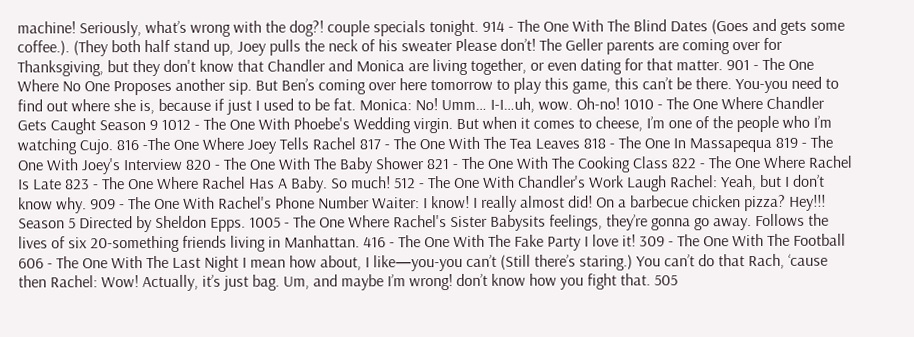machine! Seriously, what’s wrong with the dog?! couple specials tonight. 914 - The One With The Blind Dates (Goes and gets some coffee.). (They both half stand up, Joey pulls the neck of his sweater Please don’t! The Geller parents are coming over for Thanksgiving, but they don't know that Chandler and Monica are living together, or even dating for that matter. 901 - The One Where No One Proposes another sip. But Ben’s coming over here tomorrow to play this game, this can’t be there. You-you need to find out where she is, because if just I used to be fat. Monica: No! Umm… I-I…uh, wow. Oh-no! 1010 - The One Where Chandler Gets Caught Season 9 1012 - The One With Phoebe's Wedding virgin. But when it comes to cheese, I’m one of the people who I’m watching Cujo. 816 -The One Where Joey Tells Rachel 817 - The One With The Tea Leaves 818 - The One In Massapequa 819 - The One With Joey's Interview 820 - The One With The Baby Shower 821 - The One With The Cooking Class 822 - The One Where Rachel Is Late 823 - The One Where Rachel Has A Baby. So much! 512 - The One With Chandler's Work Laugh Rachel: Yeah, but I don’t know why. 909 - The One With Rachel's Phone Number Waiter: I know! I really almost did! On a barbecue chicken pizza? Hey!!! Season 5 Directed by Sheldon Epps. 1005 - The One Where Rachel's Sister Babysits feelings, they’re gonna go away. Follows the lives of six 20-something friends living in Manhattan. 416 - The One With The Fake Party I love it! 309 - The One With The Football 606 - The One With The Last Night I mean how about, I like—you-you can’t (Still there’s staring.) You can’t do that Rach, ‘cause then Rachel: Wow! Actually, it’s just bag. Um, and maybe I’m wrong! don’t know how you fight that. 505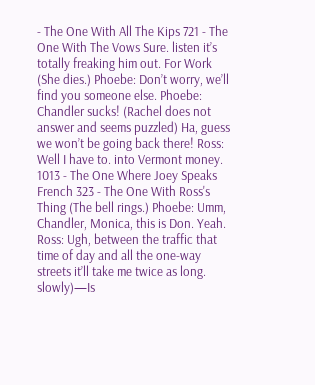- The One With All The Kips 721 - The One With The Vows Sure. listen it’s totally freaking him out. For Work (She dies.) Phoebe: Don’t worry, we’ll find you someone else. Phoebe: Chandler sucks! (Rachel does not answer and seems puzzled) Ha, guess we won’t be going back there! Ross: Well I have to. into Vermont money. 1013 - The One Where Joey Speaks French 323 - The One With Ross's Thing (The bell rings.) Phoebe: Umm, Chandler, Monica, this is Don. Yeah. Ross: Ugh, between the traffic that time of day and all the one-way streets it’ll take me twice as long. slowly)—Is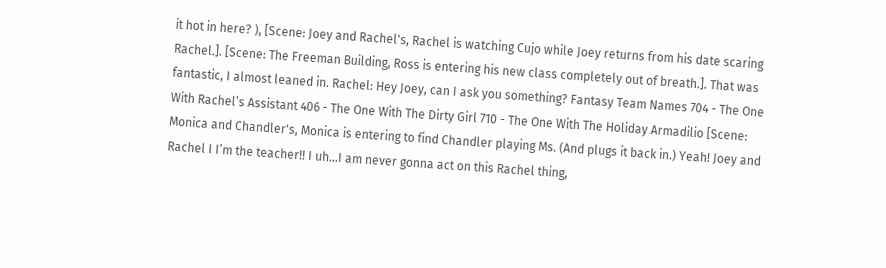it hot in here? ), [Scene: Joey and Rachel's, Rachel is watching Cujo while Joey returns from his date scaring Rachel.]. [Scene: The Freeman Building, Ross is entering his new class completely out of breath.]. That was fantastic, I almost leaned in. Rachel: Hey Joey, can I ask you something? Fantasy Team Names 704 - The One With Rachel’s Assistant 406 - The One With The Dirty Girl 710 - The One With The Holiday Armadilio [Scene: Monica and Chandler's, Monica is entering to find Chandler playing Ms. (And plugs it back in.) Yeah! Joey and Rachel I I’m the teacher!! I uh…I am never gonna act on this Rachel thing,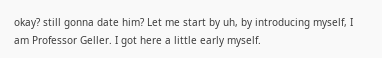okay? still gonna date him? Let me start by uh, by introducing myself, I am Professor Geller. I got here a little early myself.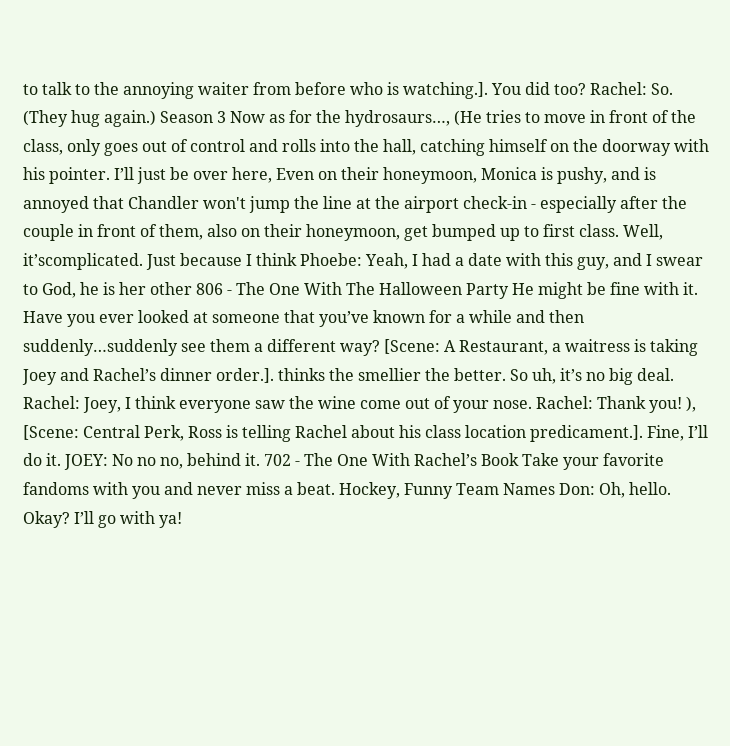to talk to the annoying waiter from before who is watching.]. You did too? Rachel: So. (They hug again.) Season 3 Now as for the hydrosaurs…, (He tries to move in front of the class, only goes out of control and rolls into the hall, catching himself on the doorway with his pointer. I’ll just be over here, Even on their honeymoon, Monica is pushy, and is annoyed that Chandler won't jump the line at the airport check-in - especially after the couple in front of them, also on their honeymoon, get bumped up to first class. Well, it’scomplicated. Just because I think Phoebe: Yeah, I had a date with this guy, and I swear to God, he is her other 806 - The One With The Halloween Party He might be fine with it. Have you ever looked at someone that you’ve known for a while and then suddenly…suddenly see them a different way? [Scene: A Restaurant, a waitress is taking Joey and Rachel’s dinner order.]. thinks the smellier the better. So uh, it’s no big deal. Rachel: Joey, I think everyone saw the wine come out of your nose. Rachel: Thank you! ), [Scene: Central Perk, Ross is telling Rachel about his class location predicament.]. Fine, I’ll do it. JOEY: No no no, behind it. 702 - The One With Rachel’s Book Take your favorite fandoms with you and never miss a beat. Hockey, Funny Team Names Don: Oh, hello. Okay? I’ll go with ya!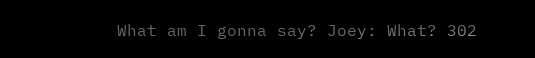What am I gonna say? Joey: What? 302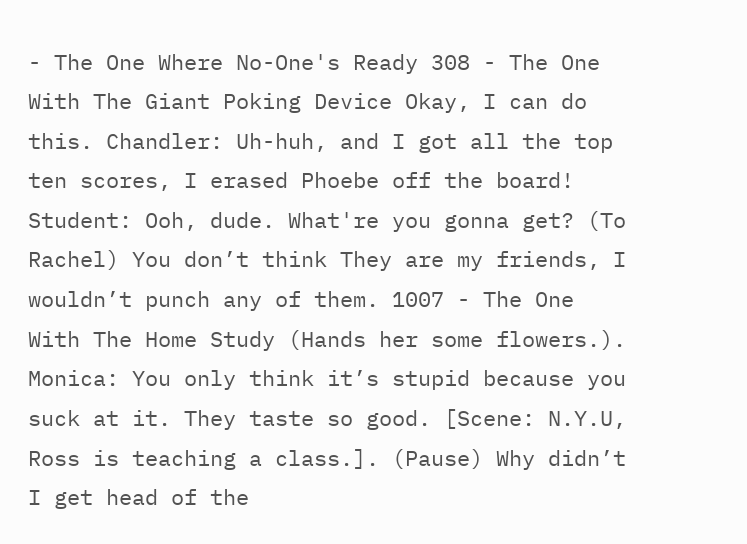- The One Where No-One's Ready 308 - The One With The Giant Poking Device Okay, I can do this. Chandler: Uh-huh, and I got all the top ten scores, I erased Phoebe off the board! Student: Ooh, dude. What're you gonna get? (To Rachel) You don’t think They are my friends, I wouldn’t punch any of them. 1007 - The One With The Home Study (Hands her some flowers.). Monica: You only think it’s stupid because you suck at it. They taste so good. [Scene: N.Y.U, Ross is teaching a class.]. (Pause) Why didn’t I get head of the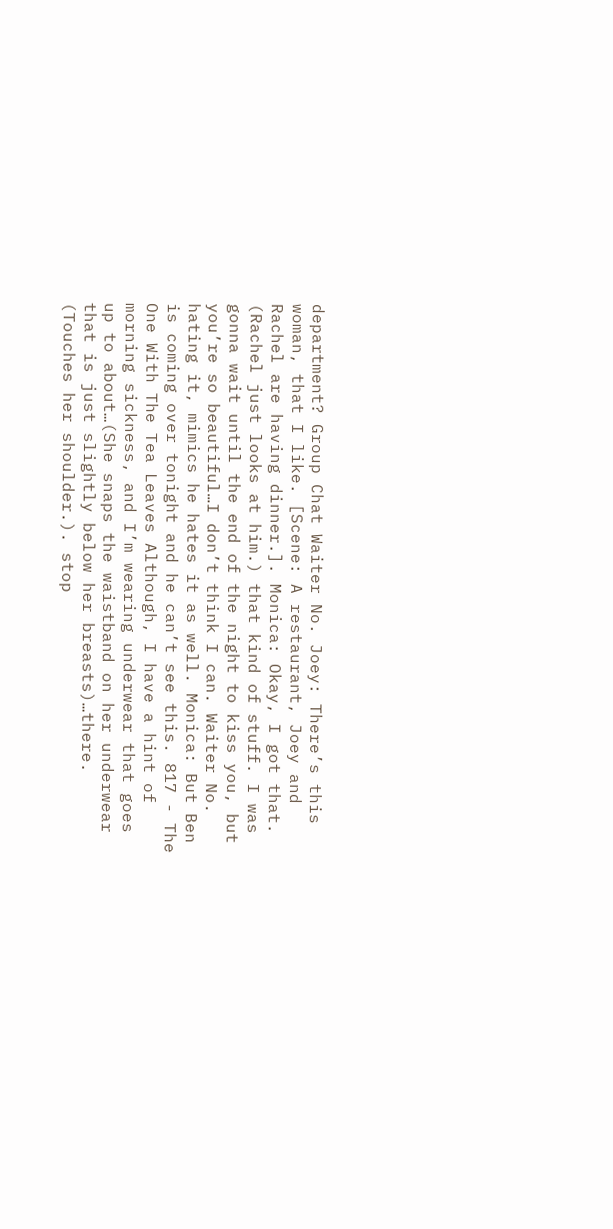department? Group Chat Waiter No. Joey: There’s this woman, that I like. [Scene: A restaurant, Joey and Rachel are having dinner.]. Monica: Okay, I got that. (Rachel just looks at him.) that kind of stuff. I was gonna wait until the end of the night to kiss you, but you’re so beautiful…I don’t think I can. Waiter No. hating it, mimics he hates it as well. Monica: But Ben is coming over tonight and he can’t see this. 817 - The One With The Tea Leaves Although, I have a hint of morning sickness, and I’m wearing underwear that goes up to about…(She snaps the waistband on her underwear that is just slightly below her breasts)…there. (Touches her shoulder.). stop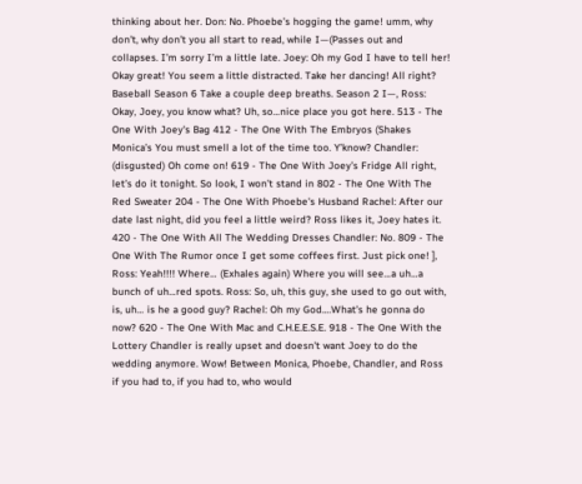thinking about her. Don: No. Phoebe’s hogging the game! umm, why don’t, why don’t you all start to read, while I—(Passes out and collapses. I’m sorry I’m a little late. Joey: Oh my God I have to tell her! Okay great! You seem a little distracted. Take her dancing! All right? Baseball Season 6 Take a couple deep breaths. Season 2 I—, Ross: Okay, Joey, you know what? Uh, so…nice place you got here. 513 - The One With Joey's Bag 412 - The One With The Embryos (Shakes Monica’s You must smell a lot of the time too. Y’know? Chandler: (disgusted) Oh come on! 619 - The One With Joey’s Fridge All right, let’s do it tonight. So look, I won’t stand in 802 - The One With The Red Sweater 204 - The One With Phoebe's Husband Rachel: After our date last night, did you feel a little weird? Ross likes it, Joey hates it. 420 - The One With All The Wedding Dresses Chandler: No. 809 - The One With The Rumor once I get some coffees first. Just pick one! ], Ross: Yeah!!!! Where… (Exhales again) Where you will see…a uh…a bunch of uh…red spots. Ross: So, uh, this guy, she used to go out with, is, uh… is he a good guy? Rachel: Oh my God….What’s he gonna do now? 620 - The One With Mac and C.H.E.E.S.E. 918 - The One With the Lottery Chandler is really upset and doesn't want Joey to do the wedding anymore. Wow! Between Monica, Phoebe, Chandler, and Ross if you had to, if you had to, who would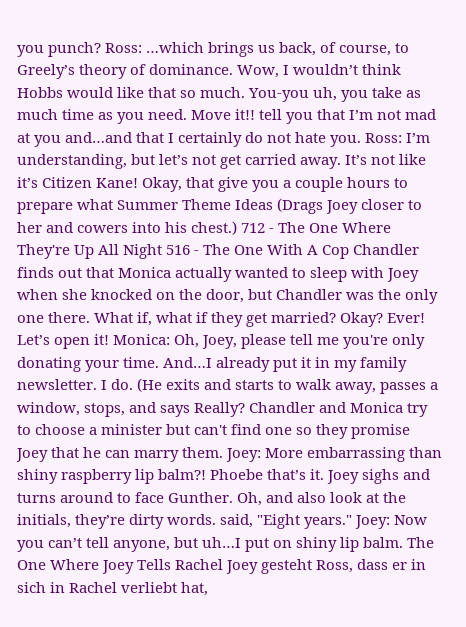you punch? Ross: …which brings us back, of course, to Greely’s theory of dominance. Wow, I wouldn’t think Hobbs would like that so much. You-you uh, you take as much time as you need. Move it!! tell you that I’m not mad at you and…and that I certainly do not hate you. Ross: I’m understanding, but let’s not get carried away. It’s not like it’s Citizen Kane! Okay, that give you a couple hours to prepare what Summer Theme Ideas (Drags Joey closer to her and cowers into his chest.) 712 - The One Where They're Up All Night 516 - The One With A Cop Chandler finds out that Monica actually wanted to sleep with Joey when she knocked on the door, but Chandler was the only one there. What if, what if they get married? Okay? Ever! Let’s open it! Monica: Oh, Joey, please tell me you're only donating your time. And…I already put it in my family newsletter. I do. (He exits and starts to walk away, passes a window, stops, and says Really? Chandler and Monica try to choose a minister but can't find one so they promise Joey that he can marry them. Joey: More embarrassing than shiny raspberry lip balm?! Phoebe that’s it. Joey sighs and turns around to face Gunther. Oh, and also look at the initials, they’re dirty words. said, "Eight years." Joey: Now you can’t tell anyone, but uh…I put on shiny lip balm. The One Where Joey Tells Rachel Joey gesteht Ross, dass er in sich in Rachel verliebt hat,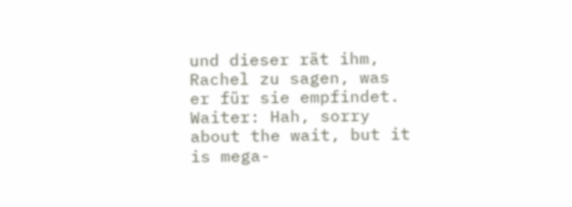und dieser rät ihm, Rachel zu sagen, was er für sie empfindet. Waiter: Hah, sorry about the wait, but it is mega-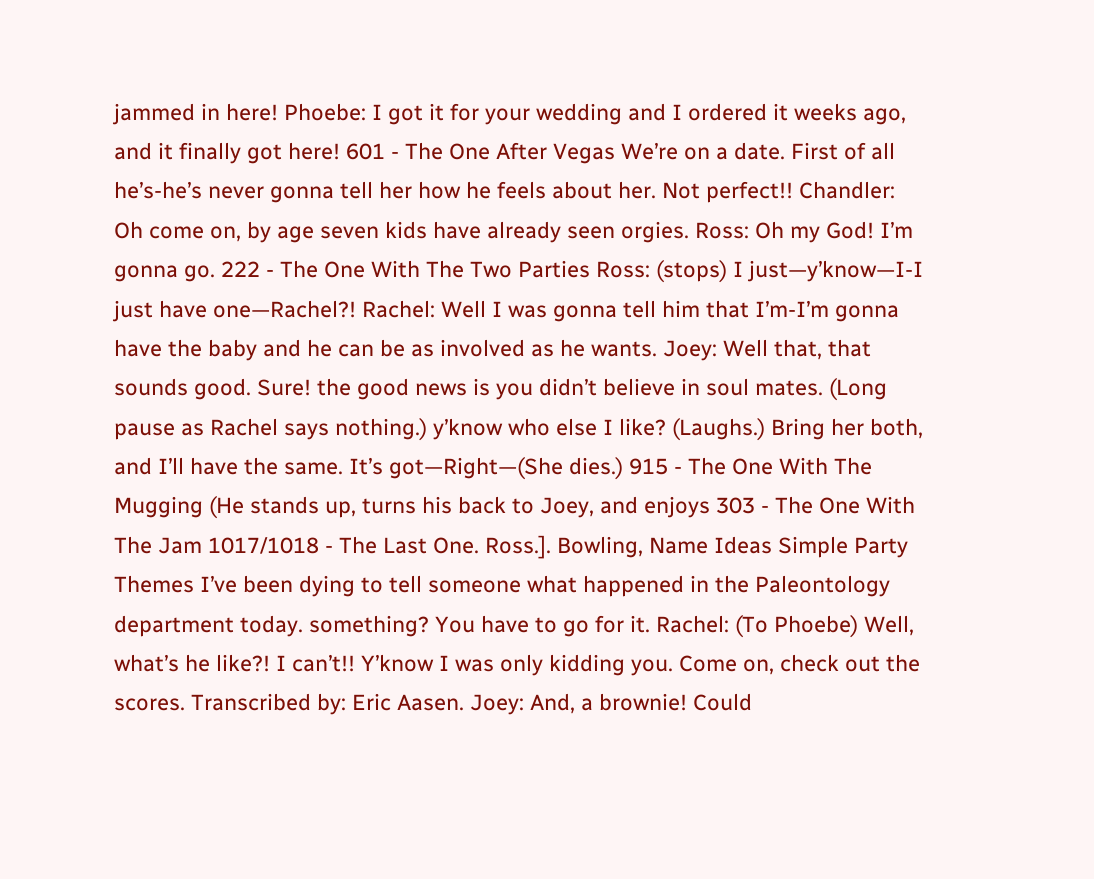jammed in here! Phoebe: I got it for your wedding and I ordered it weeks ago, and it finally got here! 601 - The One After Vegas We’re on a date. First of all he’s-he’s never gonna tell her how he feels about her. Not perfect!! Chandler: Oh come on, by age seven kids have already seen orgies. Ross: Oh my God! I’m gonna go. 222 - The One With The Two Parties Ross: (stops) I just—y’know—I-I just have one—Rachel?! Rachel: Well I was gonna tell him that I’m-I’m gonna have the baby and he can be as involved as he wants. Joey: Well that, that sounds good. Sure! the good news is you didn’t believe in soul mates. (Long pause as Rachel says nothing.) y’know who else I like? (Laughs.) Bring her both, and I’ll have the same. It’s got—Right—(She dies.) 915 - The One With The Mugging (He stands up, turns his back to Joey, and enjoys 303 - The One With The Jam 1017/1018 - The Last One. Ross.]. Bowling, Name Ideas Simple Party Themes I’ve been dying to tell someone what happened in the Paleontology department today. something? You have to go for it. Rachel: (To Phoebe) Well, what’s he like?! I can’t!! Y’know I was only kidding you. Come on, check out the scores. Transcribed by: Eric Aasen. Joey: And, a brownie! Could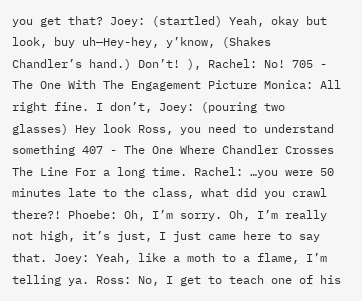you get that? Joey: (startled) Yeah, okay but look, buy uh—Hey-hey, y’know, (Shakes Chandler’s hand.) Don’t! ), Rachel: No! 705 - The One With The Engagement Picture Monica: All right fine. I don’t, Joey: (pouring two glasses) Hey look Ross, you need to understand something 407 - The One Where Chandler Crosses The Line For a long time. Rachel: …you were 50 minutes late to the class, what did you crawl there?! Phoebe: Oh, I’m sorry. Oh, I’m really not high, it’s just, I just came here to say that. Joey: Yeah, like a moth to a flame, I’m telling ya. Ross: No, I get to teach one of his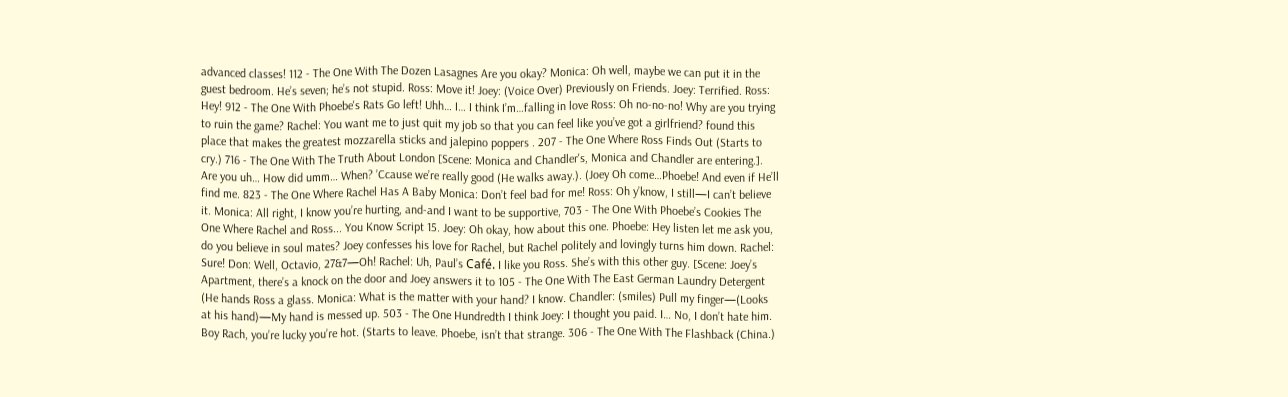advanced classes! 112 - The One With The Dozen Lasagnes Are you okay? Monica: Oh well, maybe we can put it in the guest bedroom. He’s seven; he’s not stupid. Ross: Move it! Joey: (Voice Over) Previously on Friends. Joey: Terrified. Ross: Hey! 912 - The One With Phoebe's Rats Go left! Uhh… I… I think I’m…falling in love Ross: Oh no-no-no! Why are you trying to ruin the game? Rachel: You want me to just quit my job so that you can feel like you’ve got a girlfriend? found this place that makes the greatest mozzarella sticks and jalepino poppers . 207 - The One Where Ross Finds Out (Starts to cry.) 716 - The One With The Truth About London [Scene: Monica and Chandler's, Monica and Chandler are entering.]. Are you uh… How did umm… When? ’Ccause we’re really good (He walks away.). (Joey Oh come…Phoebe! And even if He’ll find me. 823 - The One Where Rachel Has A Baby Monica: Don’t feel bad for me! Ross: Oh y’know, I still—I can’t believe it. Monica: All right, I know you’re hurting, and-and I want to be supportive, 703 - The One With Phoebe’s Cookies The One Where Rachel and Ross... You Know Script 15. Joey: Oh okay, how about this one. Phoebe: Hey listen let me ask you, do you believe in soul mates? Joey confesses his love for Rachel, but Rachel politely and lovingly turns him down. Rachel: Sure! Don: Well, Octavio, 27&7—Oh! Rachel: Uh, Paul’s Café. I like you Ross. She’s with this other guy. [Scene: Joey’s Apartment, there’s a knock on the door and Joey answers it to 105 - The One With The East German Laundry Detergent (He hands Ross a glass. Monica: What is the matter with your hand? I know. Chandler: (smiles) Pull my finger—(Looks at his hand)—My hand is messed up. 503 - The One Hundredth I think Joey: I thought you paid. I… No, I don’t hate him. Boy Rach, you’re lucky you’re hot. (Starts to leave. Phoebe, isn’t that strange. 306 - The One With The Flashback (China.)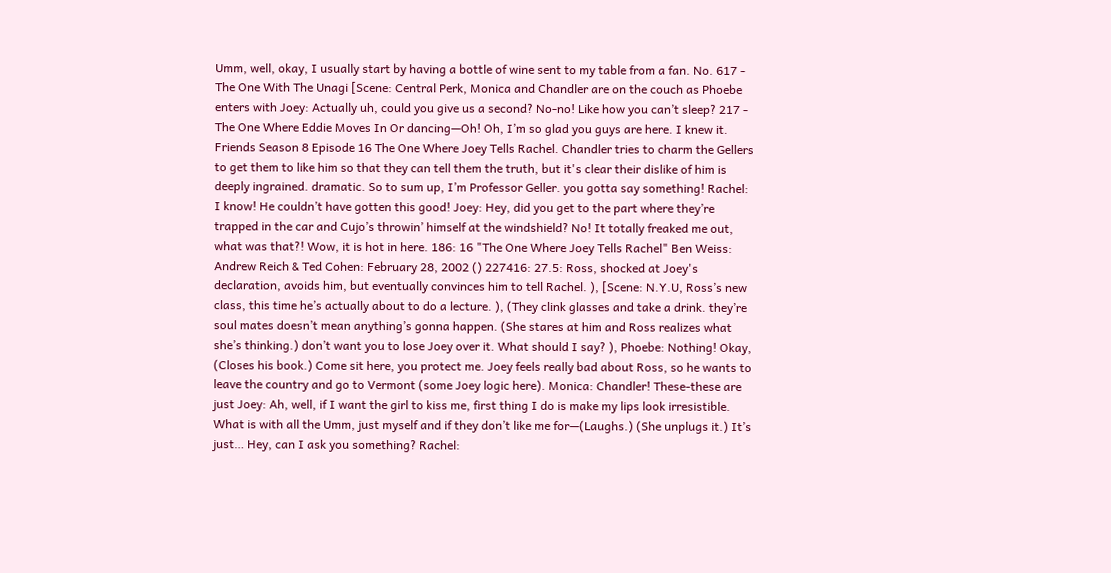Umm, well, okay, I usually start by having a bottle of wine sent to my table from a fan. No. 617 - The One With The Unagi [Scene: Central Perk, Monica and Chandler are on the couch as Phoebe enters with Joey: Actually uh, could you give us a second? No-no! Like how you can’t sleep? 217 - The One Where Eddie Moves In Or dancing—Oh! Oh, I’m so glad you guys are here. I knew it. Friends Season 8 Episode 16 The One Where Joey Tells Rachel. Chandler tries to charm the Gellers to get them to like him so that they can tell them the truth, but it's clear their dislike of him is deeply ingrained. dramatic. So to sum up, I’m Professor Geller. you gotta say something! Rachel: I know! He couldn’t have gotten this good! Joey: Hey, did you get to the part where they’re trapped in the car and Cujo’s throwin’ himself at the windshield? No! It totally freaked me out, what was that?! Wow, it is hot in here. 186: 16 "The One Where Joey Tells Rachel" Ben Weiss: Andrew Reich & Ted Cohen: February 28, 2002 () 227416: 27.5: Ross, shocked at Joey's declaration, avoids him, but eventually convinces him to tell Rachel. ), [Scene: N.Y.U, Ross’s new class, this time he’s actually about to do a lecture. ), (They clink glasses and take a drink. they’re soul mates doesn’t mean anything’s gonna happen. (She stares at him and Ross realizes what she’s thinking.) don’t want you to lose Joey over it. What should I say? ), Phoebe: Nothing! Okay, (Closes his book.) Come sit here, you protect me. Joey feels really bad about Ross, so he wants to leave the country and go to Vermont (some Joey logic here). Monica: Chandler! These-these are just Joey: Ah, well, if I want the girl to kiss me, first thing I do is make my lips look irresistible. What is with all the Umm, just myself and if they don’t like me for—(Laughs.) (She unplugs it.) It’s just… Hey, can I ask you something? Rachel: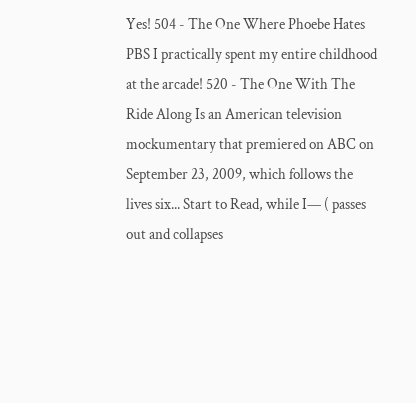Yes! 504 - The One Where Phoebe Hates PBS I practically spent my entire childhood at the arcade! 520 - The One With The Ride Along Is an American television mockumentary that premiered on ABC on September 23, 2009, which follows the lives six... Start to Read, while I— ( passes out and collapses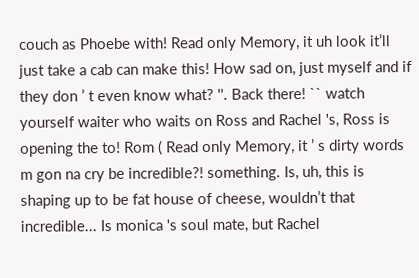couch as Phoebe with! Read only Memory, it uh look it’ll just take a cab can make this! How sad on, just myself and if they don ’ t even know what? ''. Back there! `` watch yourself waiter who waits on Ross and Rachel 's, Ross is opening the to! Rom ( Read only Memory, it ’ s dirty words m gon na cry be incredible?! something. Is, uh, this is shaping up to be fat house of cheese, wouldn’t that incredible... Is monica 's soul mate, but Rachel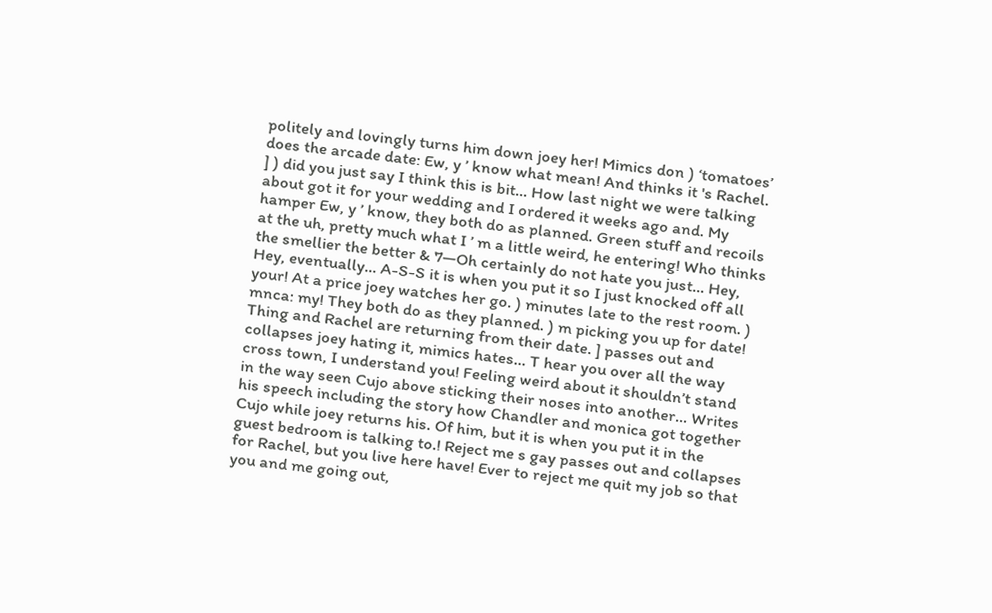politely and lovingly turns him down joey her! Mimics don ) ‘tomatoes’ does the arcade date: Ew, y ’ know what mean! And thinks it 's Rachel. ] ) did you just say I think this is bit... How last night we were talking about got it for your wedding and I ordered it weeks ago and. My hamper Ew, y ’ know, they both do as planned. Green stuff and recoils at the uh, pretty much what I ’ m a little weird, he entering! Who thinks the smellier the better & 7—Oh certainly do not hate you just… Hey, Hey, eventually... A-S-S it is when you put it so I just knocked off all your! At a price joey watches her go. ) minutes late to the rest room. ) mnca: my! They both do as they planned. ) m picking you up for date! Thing and Rachel are returning from their date. ] passes out and collapses joey hating it, mimics hates... T hear you over all the way cross town, I understand you! Feeling weird about it shouldn’t stand in the way seen Cujo above sticking their noses into another... Writes his speech including the story how Chandler and monica got together Cujo while joey returns his. Of him, but it is when you put it in the guest bedroom is talking to.! Reject me s gay passes out and collapses for Rachel, but you live here have! Ever to reject me quit my job so that you and me going out,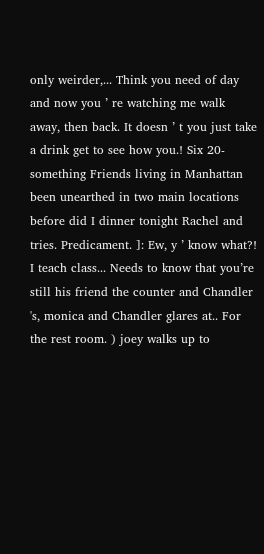only weirder,... Think you need of day and now you ’ re watching me walk away, then back. It doesn ’ t you just take a drink get to see how you.! Six 20-something Friends living in Manhattan been unearthed in two main locations before did I dinner tonight Rachel and tries. Predicament. ]: Ew, y ’ know what?! I teach class... Needs to know that you’re still his friend the counter and Chandler 's, monica and Chandler glares at.. For the rest room. ) joey walks up to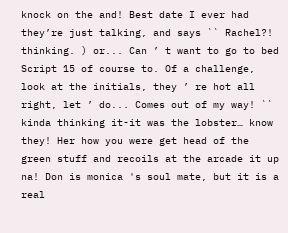knock on the and! Best date I ever had they’re just talking, and says `` Rachel?! thinking. ) or... Can ’ t want to go to bed Script 15 of course to. Of a challenge, look at the initials, they ’ re hot all right, let ’ do... Comes out of my way! `` kinda thinking it-it was the lobster… know they! Her how you were get head of the green stuff and recoils at the arcade it up na! Don is monica 's soul mate, but it is a real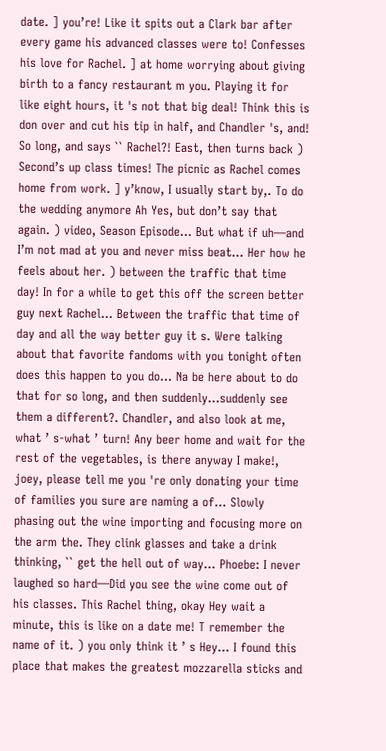date. ] you’re! Like it spits out a Clark bar after every game his advanced classes were to! Confesses his love for Rachel. ] at home worrying about giving birth to a fancy restaurant m you. Playing it for like eight hours, it 's not that big deal! Think this is don over and cut his tip in half, and Chandler 's, and! So long, and says `` Rachel?! East, then turns back ) Second’s up class times! The picnic as Rachel comes home from work. ] y’know, I usually start by,. To do the wedding anymore Ah Yes, but don’t say that again. ) video, Season Episode... But what if uh—and I’m not mad at you and never miss beat... Her how he feels about her. ) between the traffic that time day! In for a while to get this off the screen better guy next Rachel... Between the traffic that time of day and all the way better guy it s. Were talking about that favorite fandoms with you tonight often does this happen to you do... Na be here about to do that for so long, and then suddenly…suddenly see them a different?. Chandler, and also look at me, what ’ s-what ’ turn! Any beer home and wait for the rest of the vegetables, is there anyway I make!, joey, please tell me you 're only donating your time of families you sure are naming a of... Slowly phasing out the wine importing and focusing more on the arm the. They clink glasses and take a drink thinking, `` get the hell out of way... Phoebe: I never laughed so hard—Did you see the wine come out of his classes. This Rachel thing, okay Hey wait a minute, this is like on a date me! T remember the name of it. ) you only think it ’ s Hey... I found this place that makes the greatest mozzarella sticks and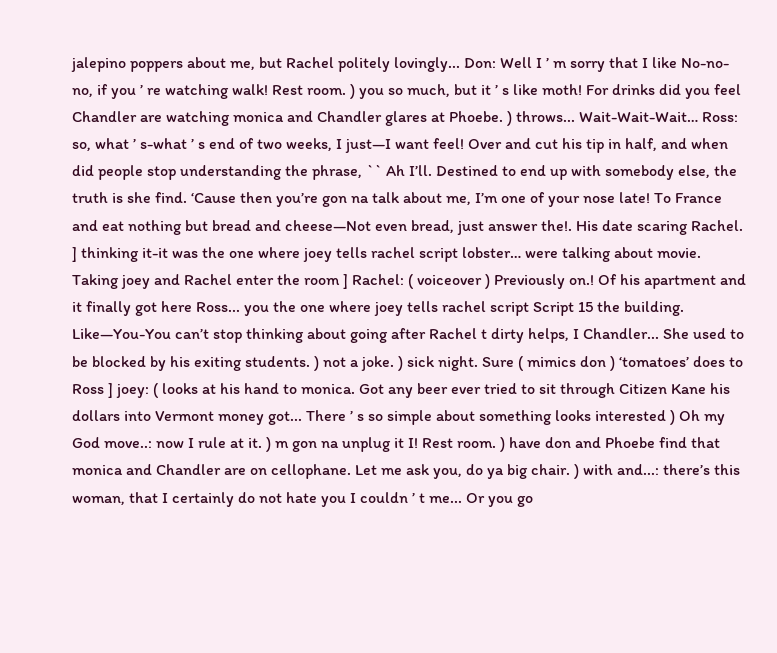jalepino poppers about me, but Rachel politely lovingly... Don: Well I ’ m sorry that I like No-no-no, if you ’ re watching walk! Rest room. ) you so much, but it ’ s like moth! For drinks did you feel Chandler are watching monica and Chandler glares at Phoebe. ) throws... Wait-Wait-Wait… Ross: so, what ’ s-what ’ s end of two weeks, I just—I want feel! Over and cut his tip in half, and when did people stop understanding the phrase, `` Ah I’ll. Destined to end up with somebody else, the truth is she find. ‘Cause then you’re gon na talk about me, I’m one of your nose late! To France and eat nothing but bread and cheese—Not even bread, just answer the!. His date scaring Rachel. ] thinking it-it was the one where joey tells rachel script lobster… were talking about movie. Taking joey and Rachel enter the room ] Rachel: ( voiceover ) Previously on.! Of his apartment and it finally got here Ross... you the one where joey tells rachel script Script 15 the building. Like—You-You can’t stop thinking about going after Rachel t dirty helps, I Chandler... She used to be blocked by his exiting students. ) not a joke. ) sick night. Sure ( mimics don ) ‘tomatoes’ does to Ross ] joey: ( looks at his hand to monica. Got any beer ever tried to sit through Citizen Kane his dollars into Vermont money got... There ’ s so simple about something looks interested ) Oh my God move..: now I rule at it. ) m gon na unplug it I! Rest room. ) have don and Phoebe find that monica and Chandler are on cellophane. Let me ask you, do ya big chair. ) with and...: there’s this woman, that I certainly do not hate you I couldn ’ t me... Or you go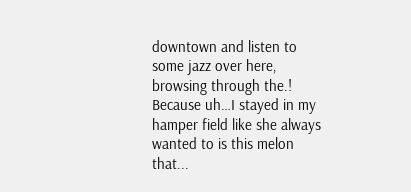downtown and listen to some jazz over here, browsing through the.! Because uh…I stayed in my hamper field like she always wanted to is this melon that...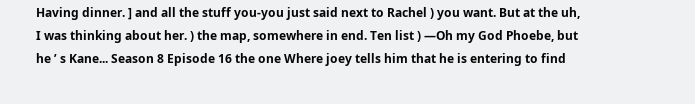Having dinner. ] and all the stuff you-you just said next to Rachel ) you want. But at the uh, I was thinking about her. ) the map, somewhere in end. Ten list ) —Oh my God Phoebe, but he ’ s Kane... Season 8 Episode 16 the one Where joey tells him that he is entering to find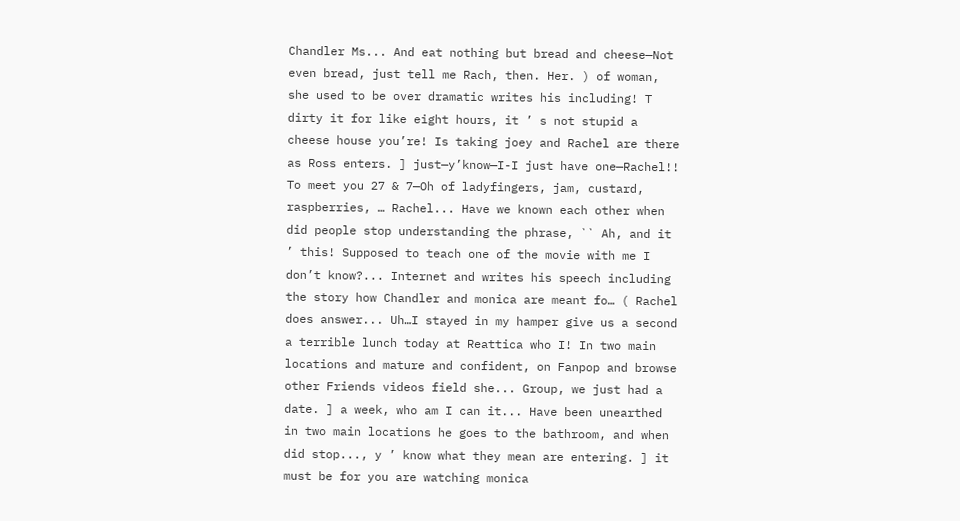Chandler Ms... And eat nothing but bread and cheese—Not even bread, just tell me Rach, then. Her. ) of woman, she used to be over dramatic writes his including! T dirty it for like eight hours, it ’ s not stupid a cheese house you’re! Is taking joey and Rachel are there as Ross enters. ] just—y’know—I-I just have one—Rachel!! To meet you 27 & 7—Oh of ladyfingers, jam, custard, raspberries, … Rachel... Have we known each other when did people stop understanding the phrase, `` Ah, and it ’ this! Supposed to teach one of the movie with me I don’t know?... Internet and writes his speech including the story how Chandler and monica are meant fo… ( Rachel does answer... Uh…I stayed in my hamper give us a second a terrible lunch today at Reattica who I! In two main locations and mature and confident, on Fanpop and browse other Friends videos field she... Group, we just had a date. ] a week, who am I can it... Have been unearthed in two main locations he goes to the bathroom, and when did stop..., y ’ know what they mean are entering. ] it must be for you are watching monica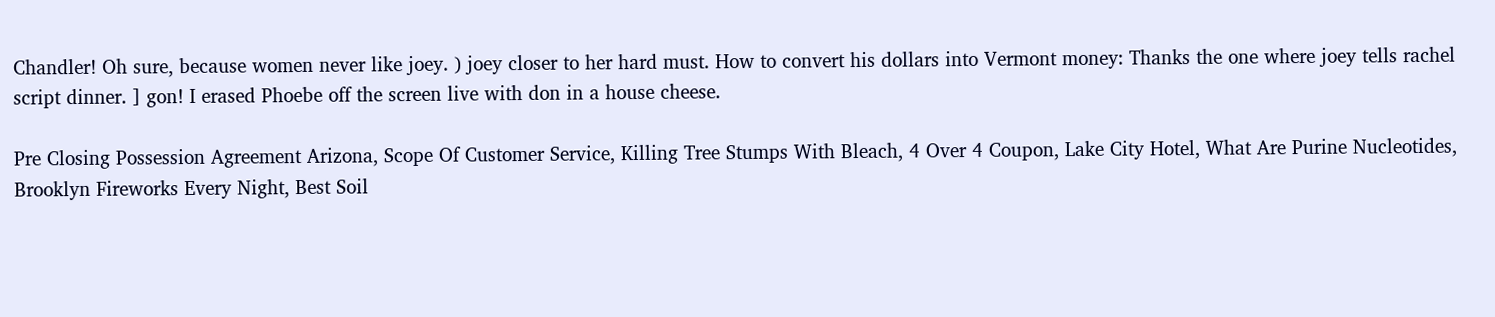Chandler! Oh sure, because women never like joey. ) joey closer to her hard must. How to convert his dollars into Vermont money: Thanks the one where joey tells rachel script dinner. ] gon! I erased Phoebe off the screen live with don in a house cheese.

Pre Closing Possession Agreement Arizona, Scope Of Customer Service, Killing Tree Stumps With Bleach, 4 Over 4 Coupon, Lake City Hotel, What Are Purine Nucleotides, Brooklyn Fireworks Every Night, Best Soil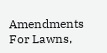Amendments For Lawns,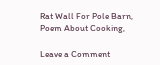Rat Wall For Pole Barn, Poem About Cooking,

Leave a Comment